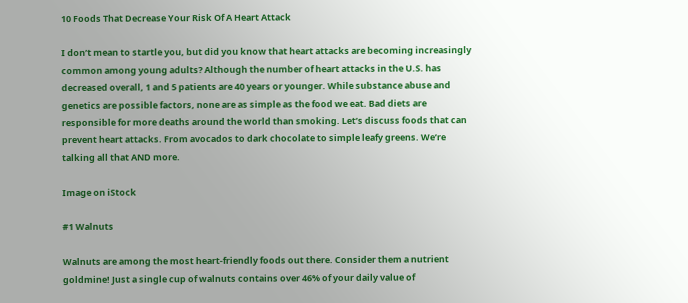10 Foods That Decrease Your Risk Of A Heart Attack

I don’t mean to startle you, but did you know that heart attacks are becoming increasingly common among young adults? Although the number of heart attacks in the U.S. has decreased overall, 1 and 5 patients are 40 years or younger. While substance abuse and genetics are possible factors, none are as simple as the food we eat. Bad diets are responsible for more deaths around the world than smoking. Let’s discuss foods that can prevent heart attacks. From avocados to dark chocolate to simple leafy greens. We’re talking all that AND more.

Image on iStock

#1 Walnuts

Walnuts are among the most heart-friendly foods out there. Consider them a nutrient goldmine! Just a single cup of walnuts contains over 46% of your daily value of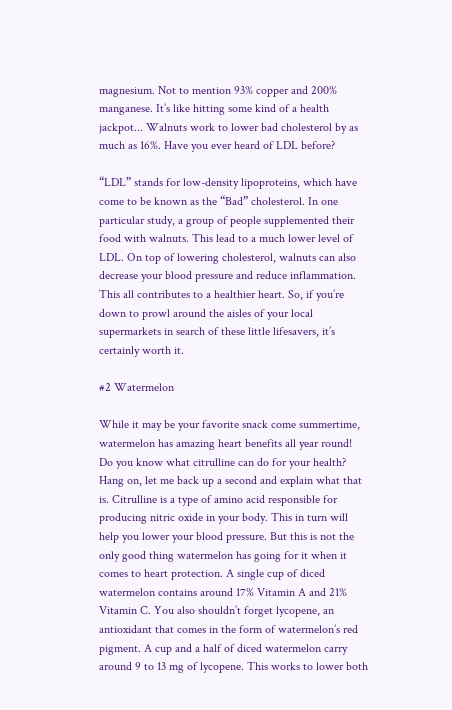magnesium. Not to mention 93% copper and 200% manganese. It’s like hitting some kind of a health jackpot... Walnuts work to lower bad cholesterol by as much as 16%. Have you ever heard of LDL before?

“LDL” stands for low-density lipoproteins, which have come to be known as the “Bad” cholesterol. In one particular study, a group of people supplemented their food with walnuts. This lead to a much lower level of LDL. On top of lowering cholesterol, walnuts can also decrease your blood pressure and reduce inflammation. This all contributes to a healthier heart. So, if you’re down to prowl around the aisles of your local supermarkets in search of these little lifesavers, it’s certainly worth it.

#2 Watermelon

While it may be your favorite snack come summertime, watermelon has amazing heart benefits all year round! Do you know what citrulline can do for your health? Hang on, let me back up a second and explain what that is. Citrulline is a type of amino acid responsible for producing nitric oxide in your body. This in turn will help you lower your blood pressure. But this is not the only good thing watermelon has going for it when it comes to heart protection. A single cup of diced watermelon contains around 17% Vitamin A and 21% Vitamin C. You also shouldn’t forget lycopene, an antioxidant that comes in the form of watermelon’s red pigment. A cup and a half of diced watermelon carry around 9 to 13 mg of lycopene. This works to lower both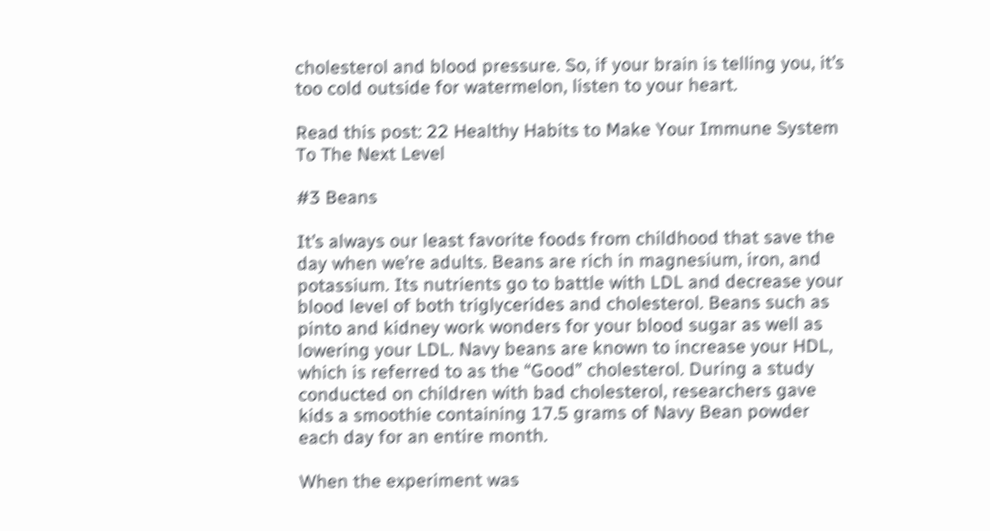cholesterol and blood pressure. So, if your brain is telling you, it’s too cold outside for watermelon, listen to your heart.

Read this post: 22 Healthy Habits to Make Your Immune System To The Next Level

#3 Beans

It’s always our least favorite foods from childhood that save the day when we’re adults. Beans are rich in magnesium, iron, and potassium. Its nutrients go to battle with LDL and decrease your blood level of both triglycerides and cholesterol. Beans such as pinto and kidney work wonders for your blood sugar as well as lowering your LDL. Navy beans are known to increase your HDL, which is referred to as the “Good” cholesterol. During a study conducted on children with bad cholesterol, researchers gave kids a smoothie containing 17.5 grams of Navy Bean powder each day for an entire month.

When the experiment was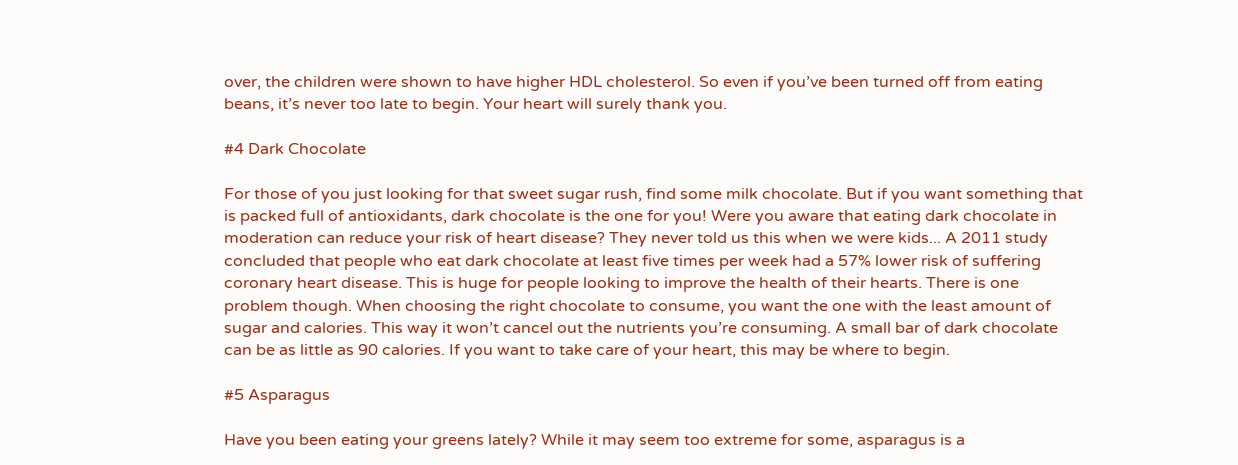over, the children were shown to have higher HDL cholesterol. So even if you’ve been turned off from eating beans, it’s never too late to begin. Your heart will surely thank you.

#4 Dark Chocolate

For those of you just looking for that sweet sugar rush, find some milk chocolate. But if you want something that is packed full of antioxidants, dark chocolate is the one for you! Were you aware that eating dark chocolate in moderation can reduce your risk of heart disease? They never told us this when we were kids... A 2011 study concluded that people who eat dark chocolate at least five times per week had a 57% lower risk of suffering coronary heart disease. This is huge for people looking to improve the health of their hearts. There is one problem though. When choosing the right chocolate to consume, you want the one with the least amount of sugar and calories. This way it won’t cancel out the nutrients you’re consuming. A small bar of dark chocolate can be as little as 90 calories. If you want to take care of your heart, this may be where to begin.

#5 Asparagus

Have you been eating your greens lately? While it may seem too extreme for some, asparagus is a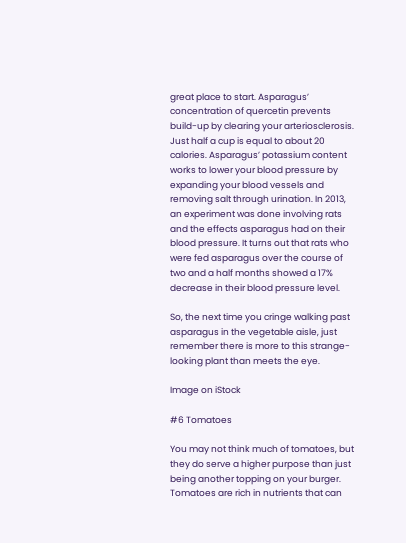great place to start. Asparagus’ concentration of quercetin prevents build-up by clearing your arteriosclerosis. Just half a cup is equal to about 20 calories. Asparagus’ potassium content works to lower your blood pressure by expanding your blood vessels and removing salt through urination. In 2013, an experiment was done involving rats and the effects asparagus had on their blood pressure. It turns out that rats who were fed asparagus over the course of two and a half months showed a 17% decrease in their blood pressure level.

So, the next time you cringe walking past asparagus in the vegetable aisle, just remember there is more to this strange-looking plant than meets the eye.

Image on iStock

#6 Tomatoes

You may not think much of tomatoes, but they do serve a higher purpose than just being another topping on your burger. Tomatoes are rich in nutrients that can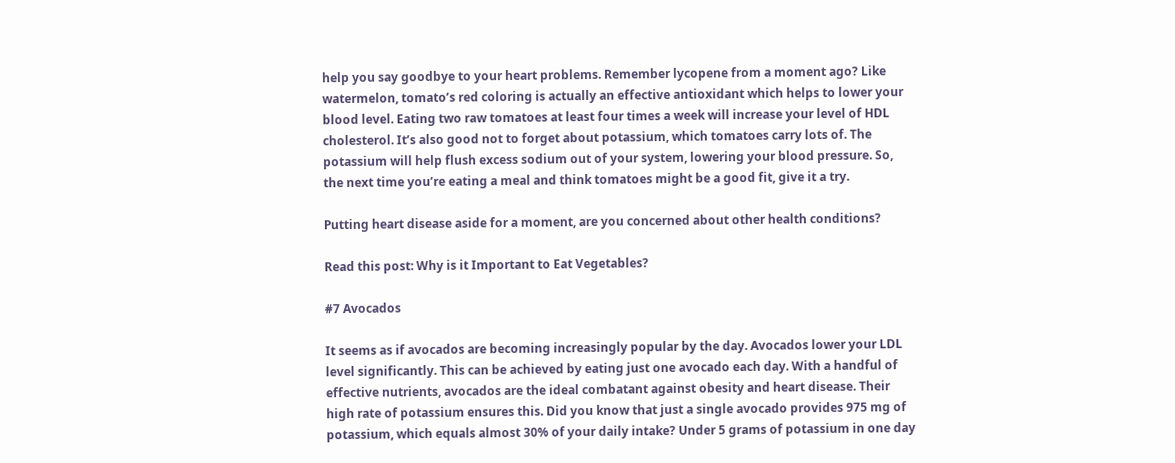help you say goodbye to your heart problems. Remember lycopene from a moment ago? Like watermelon, tomato’s red coloring is actually an effective antioxidant which helps to lower your blood level. Eating two raw tomatoes at least four times a week will increase your level of HDL cholesterol. It’s also good not to forget about potassium, which tomatoes carry lots of. The potassium will help flush excess sodium out of your system, lowering your blood pressure. So, the next time you’re eating a meal and think tomatoes might be a good fit, give it a try.

Putting heart disease aside for a moment, are you concerned about other health conditions?

Read this post: Why is it Important to Eat Vegetables?

#7 Avocados

It seems as if avocados are becoming increasingly popular by the day. Avocados lower your LDL level significantly. This can be achieved by eating just one avocado each day. With a handful of effective nutrients, avocados are the ideal combatant against obesity and heart disease. Their high rate of potassium ensures this. Did you know that just a single avocado provides 975 mg of potassium, which equals almost 30% of your daily intake? Under 5 grams of potassium in one day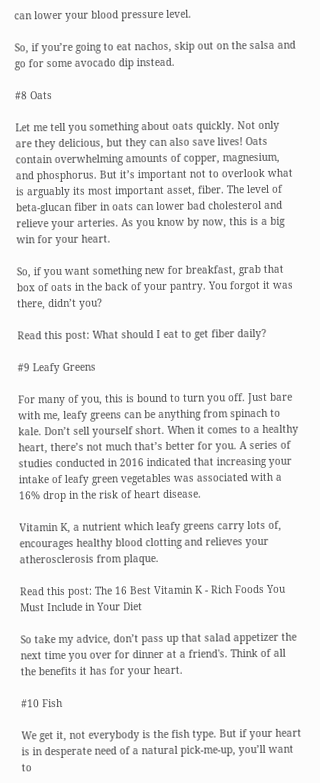can lower your blood pressure level.

So, if you’re going to eat nachos, skip out on the salsa and go for some avocado dip instead.

#8 Oats

Let me tell you something about oats quickly. Not only are they delicious, but they can also save lives! Oats contain overwhelming amounts of copper, magnesium, and phosphorus. But it’s important not to overlook what is arguably its most important asset, fiber. The level of beta-glucan fiber in oats can lower bad cholesterol and relieve your arteries. As you know by now, this is a big win for your heart.

So, if you want something new for breakfast, grab that box of oats in the back of your pantry. You forgot it was there, didn’t you?

Read this post: What should I eat to get fiber daily?

#9 Leafy Greens

For many of you, this is bound to turn you off. Just bare with me, leafy greens can be anything from spinach to kale. Don’t sell yourself short. When it comes to a healthy heart, there’s not much that’s better for you. A series of studies conducted in 2016 indicated that increasing your intake of leafy green vegetables was associated with a 16% drop in the risk of heart disease.

Vitamin K, a nutrient which leafy greens carry lots of, encourages healthy blood clotting and relieves your atherosclerosis from plaque.

Read this post: The 16 Best Vitamin K - Rich Foods You Must Include in Your Diet

So take my advice, don’t pass up that salad appetizer the next time you over for dinner at a friend's. Think of all the benefits it has for your heart.

#10 Fish

We get it, not everybody is the fish type. But if your heart is in desperate need of a natural pick-me-up, you’ll want to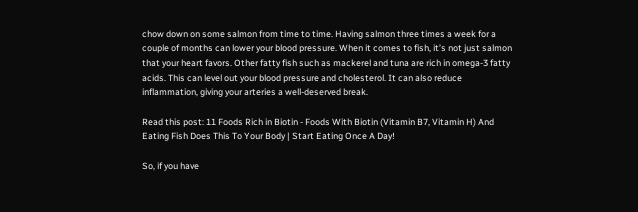chow down on some salmon from time to time. Having salmon three times a week for a couple of months can lower your blood pressure. When it comes to fish, it’s not just salmon that your heart favors. Other fatty fish such as mackerel and tuna are rich in omega-3 fatty acids. This can level out your blood pressure and cholesterol. It can also reduce inflammation, giving your arteries a well-deserved break.

Read this post: 11 Foods Rich in Biotin - Foods With Biotin (Vitamin B7, Vitamin H) And Eating Fish Does This To Your Body | Start Eating Once A Day!

So, if you have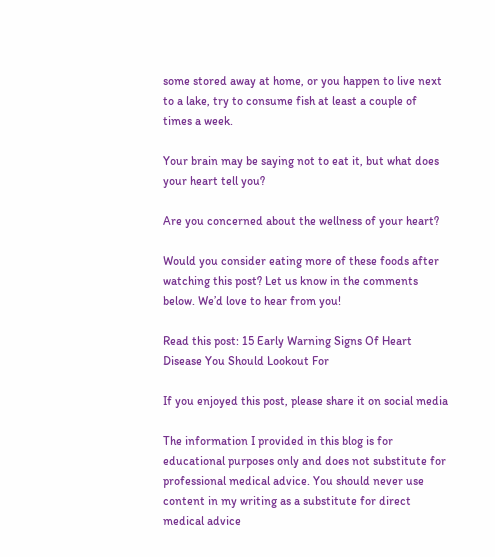some stored away at home, or you happen to live next to a lake, try to consume fish at least a couple of times a week.

Your brain may be saying not to eat it, but what does your heart tell you?

Are you concerned about the wellness of your heart?

Would you consider eating more of these foods after watching this post? Let us know in the comments below. We’d love to hear from you!

Read this post: 15 Early Warning Signs Of Heart Disease You Should Lookout For

If you enjoyed this post, please share it on social media

The information I provided in this blog is for educational purposes only and does not substitute for professional medical advice. You should never use content in my writing as a substitute for direct medical advice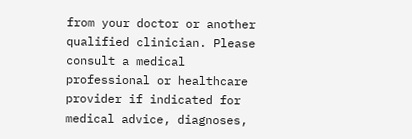from your doctor or another qualified clinician. Please consult a medical professional or healthcare provider if indicated for medical advice, diagnoses,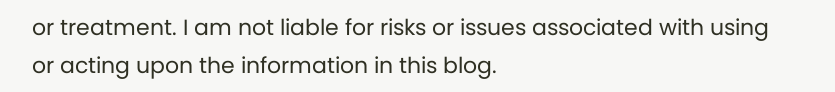or treatment. I am not liable for risks or issues associated with using or acting upon the information in this blog.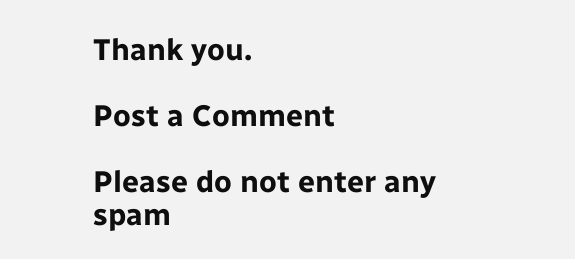Thank you.

Post a Comment

Please do not enter any spam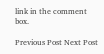link in the comment box.

Previous Post Next Post